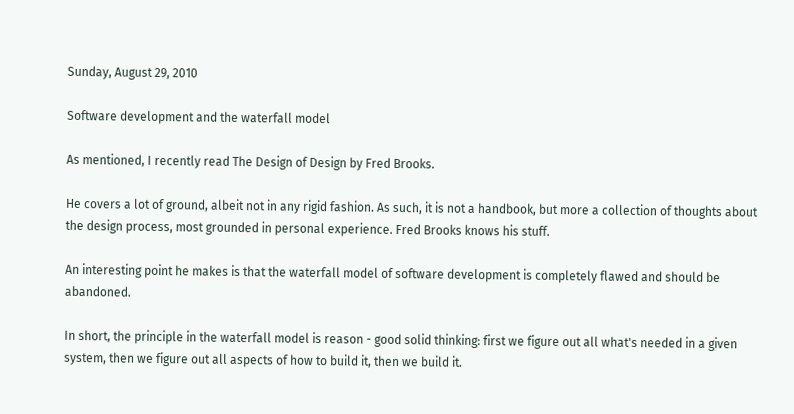Sunday, August 29, 2010

Software development and the waterfall model

As mentioned, I recently read The Design of Design by Fred Brooks.

He covers a lot of ground, albeit not in any rigid fashion. As such, it is not a handbook, but more a collection of thoughts about the design process, most grounded in personal experience. Fred Brooks knows his stuff.

An interesting point he makes is that the waterfall model of software development is completely flawed and should be abandoned.

In short, the principle in the waterfall model is reason - good solid thinking: first we figure out all what's needed in a given system, then we figure out all aspects of how to build it, then we build it.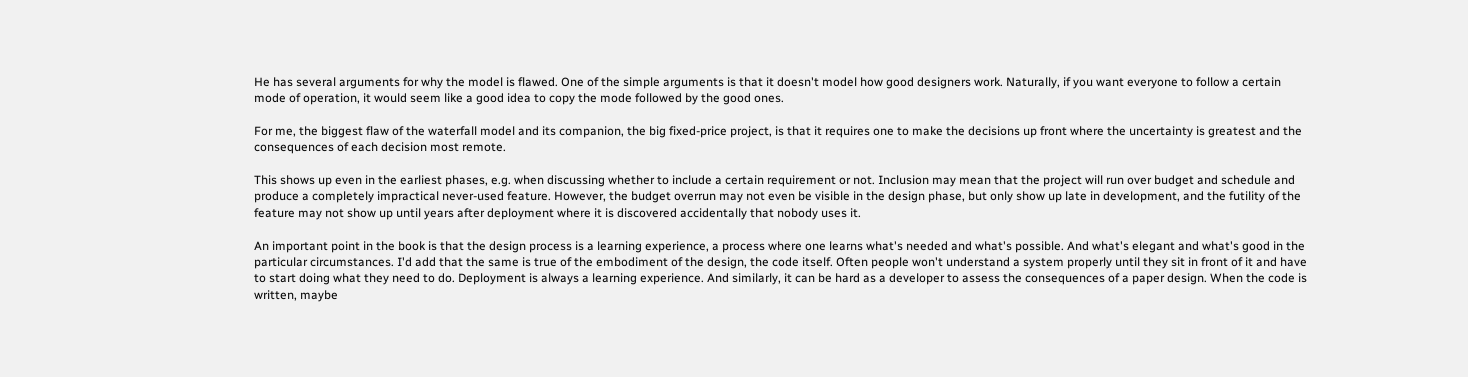He has several arguments for why the model is flawed. One of the simple arguments is that it doesn't model how good designers work. Naturally, if you want everyone to follow a certain mode of operation, it would seem like a good idea to copy the mode followed by the good ones.

For me, the biggest flaw of the waterfall model and its companion, the big fixed-price project, is that it requires one to make the decisions up front where the uncertainty is greatest and the consequences of each decision most remote.

This shows up even in the earliest phases, e.g. when discussing whether to include a certain requirement or not. Inclusion may mean that the project will run over budget and schedule and produce a completely impractical never-used feature. However, the budget overrun may not even be visible in the design phase, but only show up late in development, and the futility of the feature may not show up until years after deployment where it is discovered accidentally that nobody uses it.

An important point in the book is that the design process is a learning experience, a process where one learns what's needed and what's possible. And what's elegant and what's good in the particular circumstances. I'd add that the same is true of the embodiment of the design, the code itself. Often people won't understand a system properly until they sit in front of it and have to start doing what they need to do. Deployment is always a learning experience. And similarly, it can be hard as a developer to assess the consequences of a paper design. When the code is written, maybe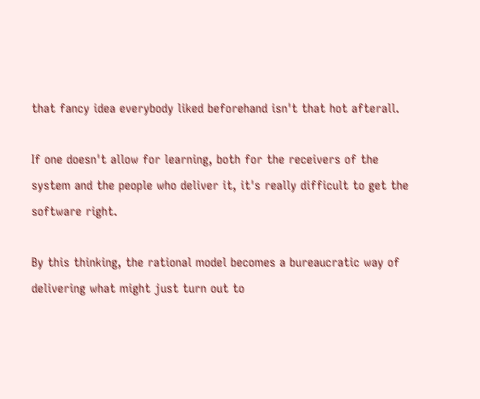that fancy idea everybody liked beforehand isn't that hot afterall.

If one doesn't allow for learning, both for the receivers of the system and the people who deliver it, it's really difficult to get the software right.

By this thinking, the rational model becomes a bureaucratic way of delivering what might just turn out to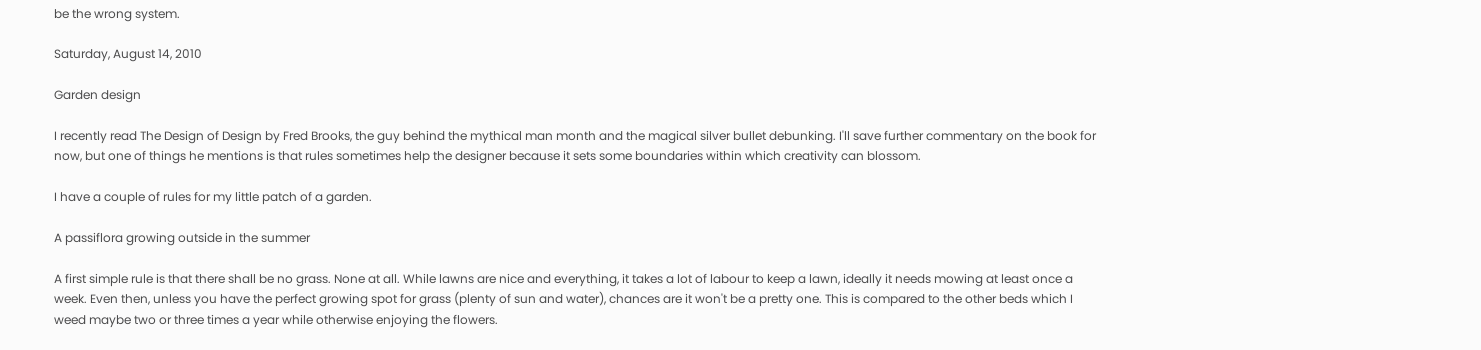be the wrong system.

Saturday, August 14, 2010

Garden design

I recently read The Design of Design by Fred Brooks, the guy behind the mythical man month and the magical silver bullet debunking. I'll save further commentary on the book for now, but one of things he mentions is that rules sometimes help the designer because it sets some boundaries within which creativity can blossom.

I have a couple of rules for my little patch of a garden.

A passiflora growing outside in the summer

A first simple rule is that there shall be no grass. None at all. While lawns are nice and everything, it takes a lot of labour to keep a lawn, ideally it needs mowing at least once a week. Even then, unless you have the perfect growing spot for grass (plenty of sun and water), chances are it won't be a pretty one. This is compared to the other beds which I weed maybe two or three times a year while otherwise enjoying the flowers.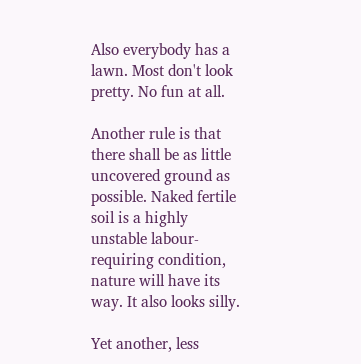Also everybody has a lawn. Most don't look pretty. No fun at all.

Another rule is that there shall be as little uncovered ground as possible. Naked fertile soil is a highly unstable labour-requiring condition, nature will have its way. It also looks silly.

Yet another, less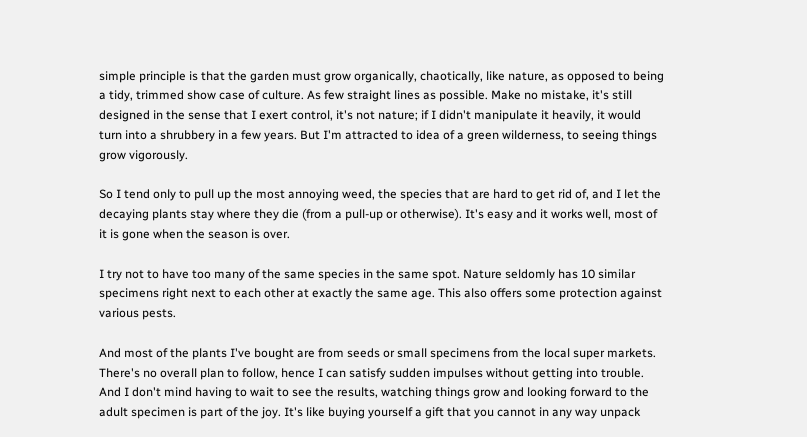simple principle is that the garden must grow organically, chaotically, like nature, as opposed to being a tidy, trimmed show case of culture. As few straight lines as possible. Make no mistake, it's still designed in the sense that I exert control, it's not nature; if I didn't manipulate it heavily, it would turn into a shrubbery in a few years. But I'm attracted to idea of a green wilderness, to seeing things grow vigorously.

So I tend only to pull up the most annoying weed, the species that are hard to get rid of, and I let the decaying plants stay where they die (from a pull-up or otherwise). It's easy and it works well, most of it is gone when the season is over.

I try not to have too many of the same species in the same spot. Nature seldomly has 10 similar specimens right next to each other at exactly the same age. This also offers some protection against various pests.

And most of the plants I've bought are from seeds or small specimens from the local super markets. There's no overall plan to follow, hence I can satisfy sudden impulses without getting into trouble. And I don't mind having to wait to see the results, watching things grow and looking forward to the adult specimen is part of the joy. It's like buying yourself a gift that you cannot in any way unpack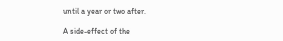until a year or two after.

A side-effect of the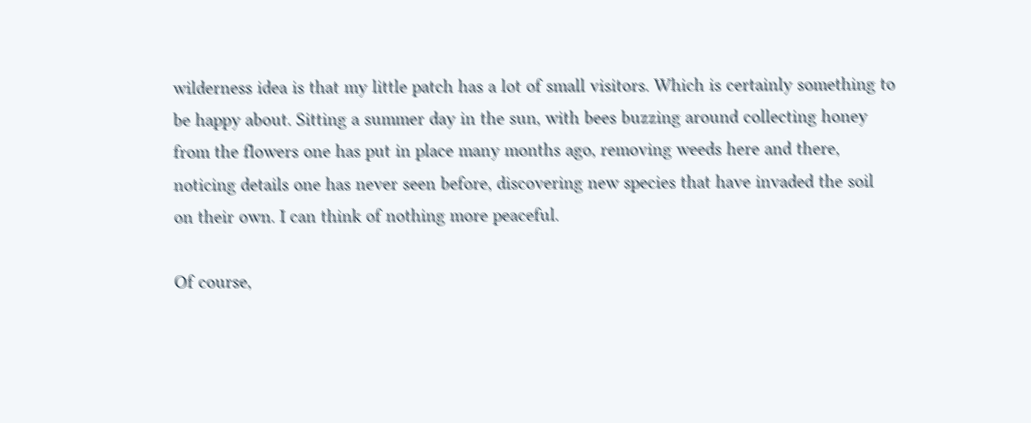wilderness idea is that my little patch has a lot of small visitors. Which is certainly something to be happy about. Sitting a summer day in the sun, with bees buzzing around collecting honey from the flowers one has put in place many months ago, removing weeds here and there, noticing details one has never seen before, discovering new species that have invaded the soil on their own. I can think of nothing more peaceful.

Of course,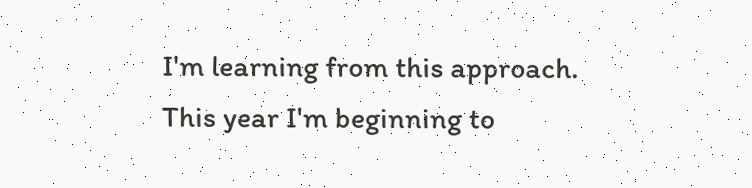I'm learning from this approach. This year I'm beginning to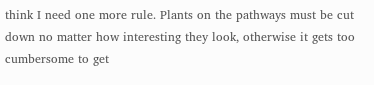think I need one more rule. Plants on the pathways must be cut down no matter how interesting they look, otherwise it gets too cumbersome to get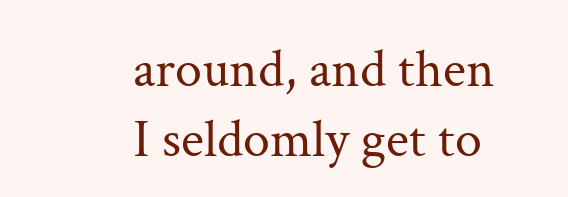around, and then I seldomly get to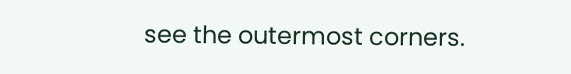see the outermost corners.